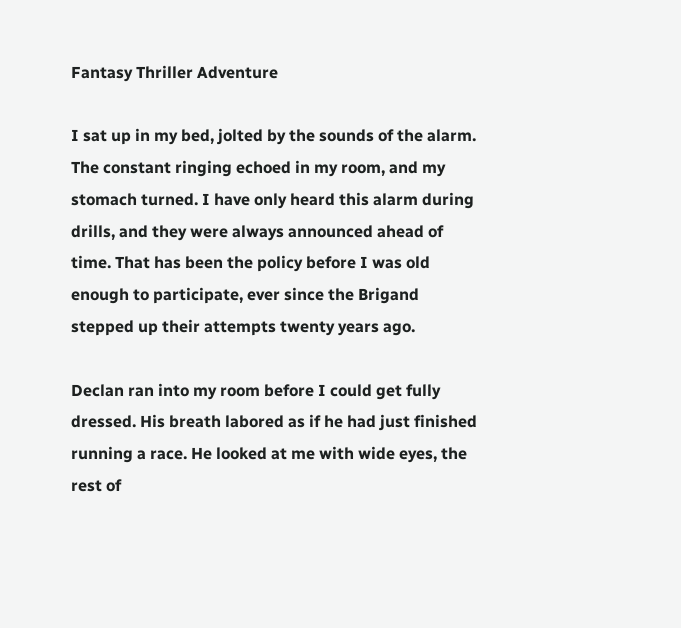Fantasy Thriller Adventure

I sat up in my bed, jolted by the sounds of the alarm. The constant ringing echoed in my room, and my stomach turned. I have only heard this alarm during drills, and they were always announced ahead of time. That has been the policy before I was old enough to participate, ever since the Brigand stepped up their attempts twenty years ago.

Declan ran into my room before I could get fully dressed. His breath labored as if he had just finished running a race. He looked at me with wide eyes, the rest of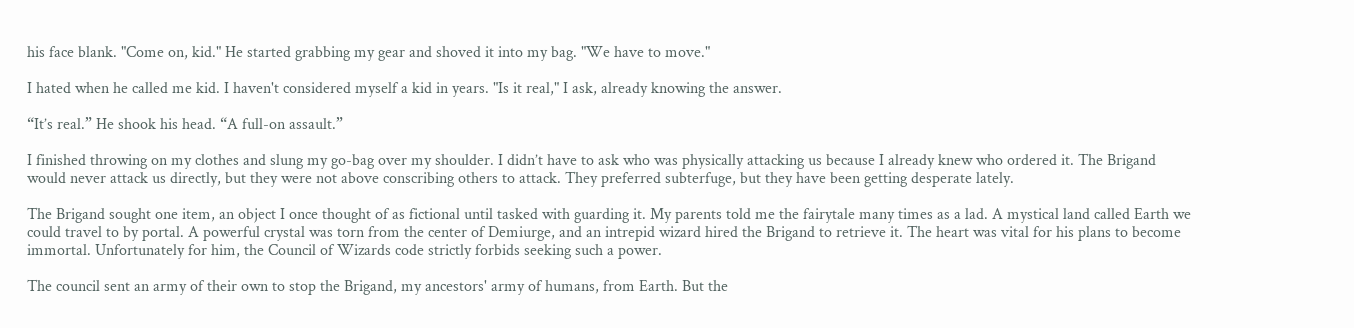his face blank. "Come on, kid." He started grabbing my gear and shoved it into my bag. "We have to move."

I hated when he called me kid. I haven't considered myself a kid in years. "Is it real," I ask, already knowing the answer.

“It’s real.” He shook his head. “A full-on assault.”

I finished throwing on my clothes and slung my go-bag over my shoulder. I didn’t have to ask who was physically attacking us because I already knew who ordered it. The Brigand would never attack us directly, but they were not above conscribing others to attack. They preferred subterfuge, but they have been getting desperate lately.

The Brigand sought one item, an object I once thought of as fictional until tasked with guarding it. My parents told me the fairytale many times as a lad. A mystical land called Earth we could travel to by portal. A powerful crystal was torn from the center of Demiurge, and an intrepid wizard hired the Brigand to retrieve it. The heart was vital for his plans to become immortal. Unfortunately for him, the Council of Wizards code strictly forbids seeking such a power.

The council sent an army of their own to stop the Brigand, my ancestors' army of humans, from Earth. But the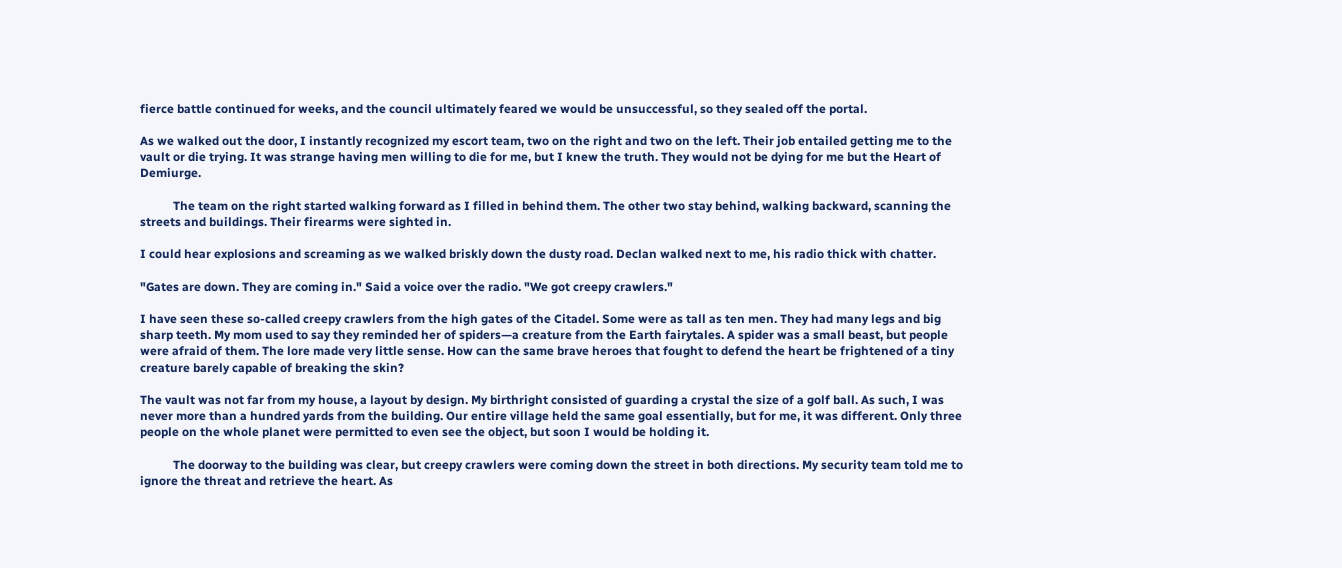fierce battle continued for weeks, and the council ultimately feared we would be unsuccessful, so they sealed off the portal.

As we walked out the door, I instantly recognized my escort team, two on the right and two on the left. Their job entailed getting me to the vault or die trying. It was strange having men willing to die for me, but I knew the truth. They would not be dying for me but the Heart of Demiurge.

           The team on the right started walking forward as I filled in behind them. The other two stay behind, walking backward, scanning the streets and buildings. Their firearms were sighted in.

I could hear explosions and screaming as we walked briskly down the dusty road. Declan walked next to me, his radio thick with chatter.

"Gates are down. They are coming in." Said a voice over the radio. "We got creepy crawlers."

I have seen these so-called creepy crawlers from the high gates of the Citadel. Some were as tall as ten men. They had many legs and big sharp teeth. My mom used to say they reminded her of spiders—a creature from the Earth fairytales. A spider was a small beast, but people were afraid of them. The lore made very little sense. How can the same brave heroes that fought to defend the heart be frightened of a tiny creature barely capable of breaking the skin?

The vault was not far from my house, a layout by design. My birthright consisted of guarding a crystal the size of a golf ball. As such, I was never more than a hundred yards from the building. Our entire village held the same goal essentially, but for me, it was different. Only three people on the whole planet were permitted to even see the object, but soon I would be holding it.

           The doorway to the building was clear, but creepy crawlers were coming down the street in both directions. My security team told me to ignore the threat and retrieve the heart. As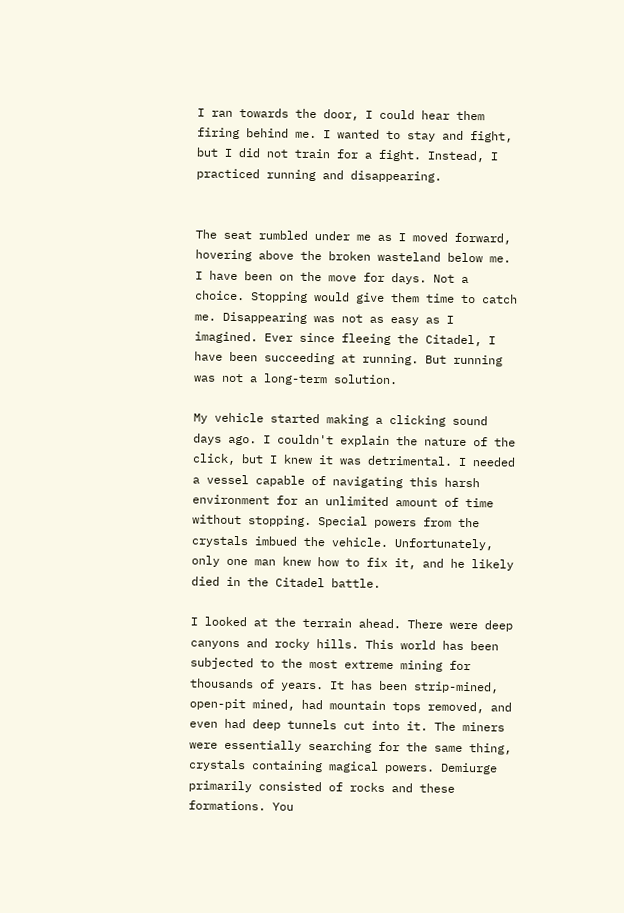I ran towards the door, I could hear them firing behind me. I wanted to stay and fight, but I did not train for a fight. Instead, I practiced running and disappearing.


The seat rumbled under me as I moved forward, hovering above the broken wasteland below me. I have been on the move for days. Not a choice. Stopping would give them time to catch me. Disappearing was not as easy as I imagined. Ever since fleeing the Citadel, I have been succeeding at running. But running was not a long-term solution.

My vehicle started making a clicking sound days ago. I couldn't explain the nature of the click, but I knew it was detrimental. I needed a vessel capable of navigating this harsh environment for an unlimited amount of time without stopping. Special powers from the crystals imbued the vehicle. Unfortunately, only one man knew how to fix it, and he likely died in the Citadel battle.

I looked at the terrain ahead. There were deep canyons and rocky hills. This world has been subjected to the most extreme mining for thousands of years. It has been strip-mined, open-pit mined, had mountain tops removed, and even had deep tunnels cut into it. The miners were essentially searching for the same thing, crystals containing magical powers. Demiurge primarily consisted of rocks and these formations. You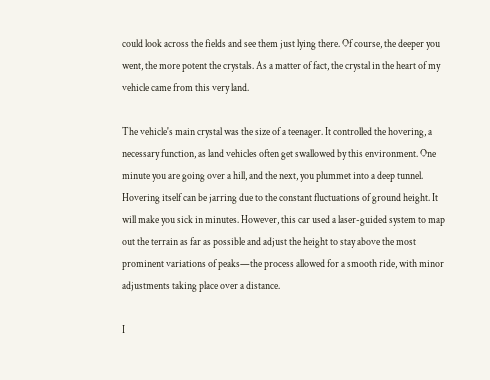could look across the fields and see them just lying there. Of course, the deeper you went, the more potent the crystals. As a matter of fact, the crystal in the heart of my vehicle came from this very land.

The vehicle's main crystal was the size of a teenager. It controlled the hovering, a necessary function, as land vehicles often get swallowed by this environment. One minute you are going over a hill, and the next, you plummet into a deep tunnel. Hovering itself can be jarring due to the constant fluctuations of ground height. It will make you sick in minutes. However, this car used a laser-guided system to map out the terrain as far as possible and adjust the height to stay above the most prominent variations of peaks—the process allowed for a smooth ride, with minor adjustments taking place over a distance.

I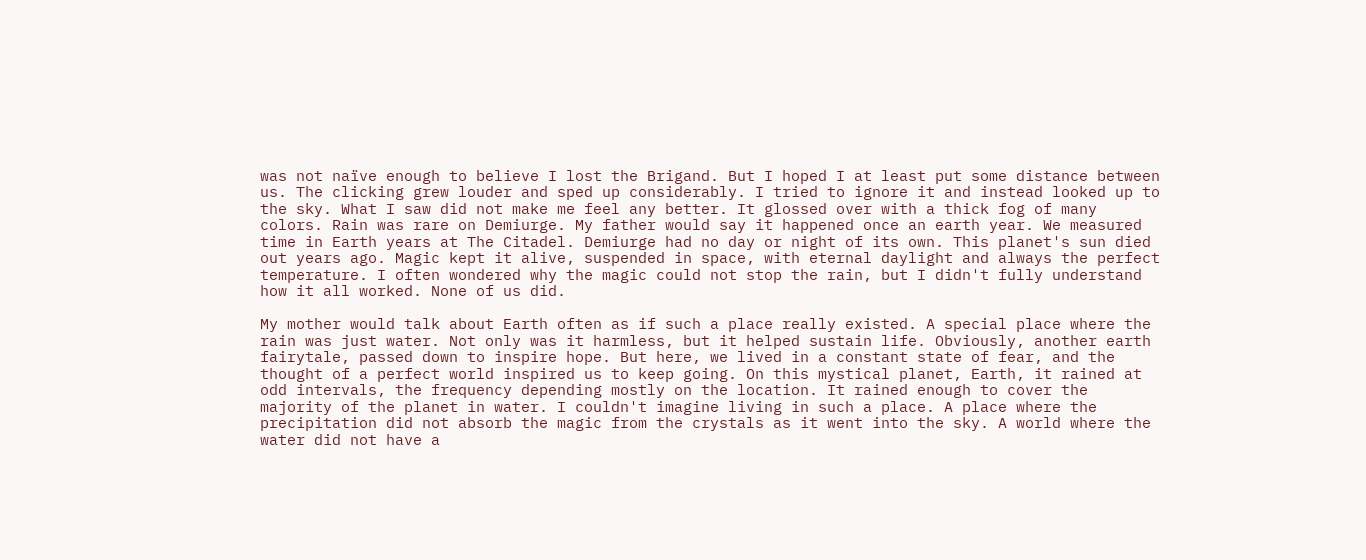was not naïve enough to believe I lost the Brigand. But I hoped I at least put some distance between us. The clicking grew louder and sped up considerably. I tried to ignore it and instead looked up to the sky. What I saw did not make me feel any better. It glossed over with a thick fog of many colors. Rain was rare on Demiurge. My father would say it happened once an earth year. We measured time in Earth years at The Citadel. Demiurge had no day or night of its own. This planet's sun died out years ago. Magic kept it alive, suspended in space, with eternal daylight and always the perfect temperature. I often wondered why the magic could not stop the rain, but I didn't fully understand how it all worked. None of us did.

My mother would talk about Earth often as if such a place really existed. A special place where the rain was just water. Not only was it harmless, but it helped sustain life. Obviously, another earth fairytale, passed down to inspire hope. But here, we lived in a constant state of fear, and the thought of a perfect world inspired us to keep going. On this mystical planet, Earth, it rained at odd intervals, the frequency depending mostly on the location. It rained enough to cover the majority of the planet in water. I couldn't imagine living in such a place. A place where the precipitation did not absorb the magic from the crystals as it went into the sky. A world where the water did not have a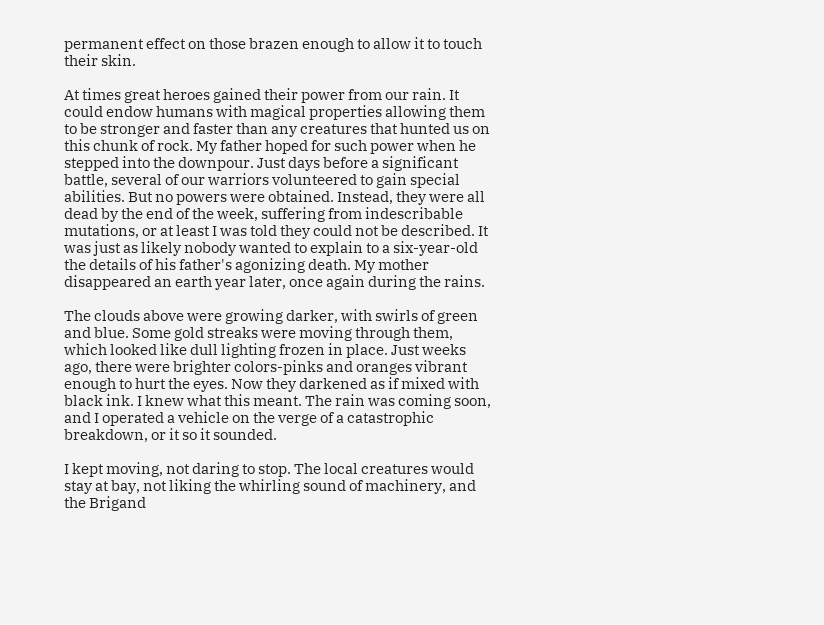permanent effect on those brazen enough to allow it to touch their skin.

At times great heroes gained their power from our rain. It could endow humans with magical properties allowing them to be stronger and faster than any creatures that hunted us on this chunk of rock. My father hoped for such power when he stepped into the downpour. Just days before a significant battle, several of our warriors volunteered to gain special abilities. But no powers were obtained. Instead, they were all dead by the end of the week, suffering from indescribable mutations, or at least I was told they could not be described. It was just as likely nobody wanted to explain to a six-year-old the details of his father's agonizing death. My mother disappeared an earth year later, once again during the rains.

The clouds above were growing darker, with swirls of green and blue. Some gold streaks were moving through them, which looked like dull lighting frozen in place. Just weeks ago, there were brighter colors-pinks and oranges vibrant enough to hurt the eyes. Now they darkened as if mixed with black ink. I knew what this meant. The rain was coming soon, and I operated a vehicle on the verge of a catastrophic breakdown, or it so it sounded.

I kept moving, not daring to stop. The local creatures would stay at bay, not liking the whirling sound of machinery, and the Brigand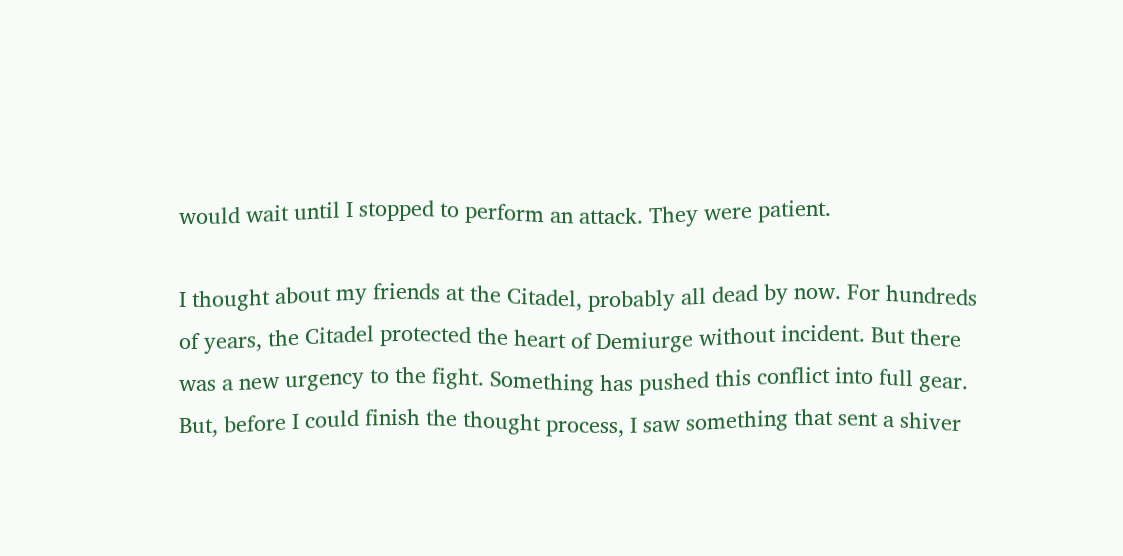would wait until I stopped to perform an attack. They were patient.

I thought about my friends at the Citadel, probably all dead by now. For hundreds of years, the Citadel protected the heart of Demiurge without incident. But there was a new urgency to the fight. Something has pushed this conflict into full gear. But, before I could finish the thought process, I saw something that sent a shiver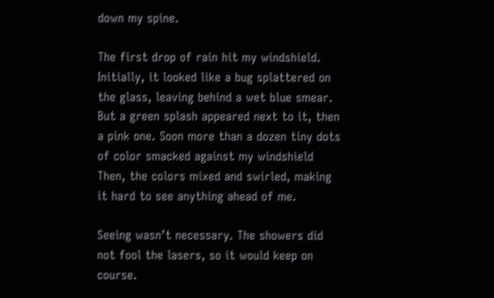down my spine.

The first drop of rain hit my windshield. Initially, it looked like a bug splattered on the glass, leaving behind a wet blue smear. But a green splash appeared next to it, then a pink one. Soon more than a dozen tiny dots of color smacked against my windshield Then, the colors mixed and swirled, making it hard to see anything ahead of me.

Seeing wasn’t necessary. The showers did not fool the lasers, so it would keep on course.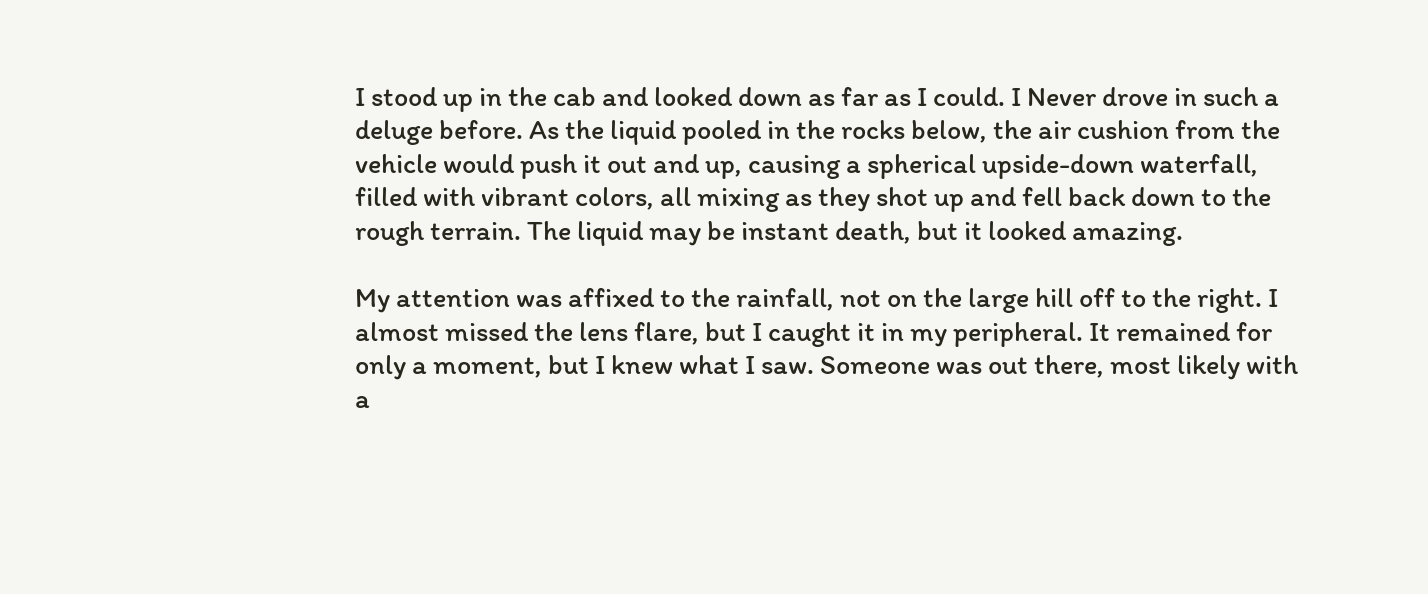I stood up in the cab and looked down as far as I could. I Never drove in such a deluge before. As the liquid pooled in the rocks below, the air cushion from the vehicle would push it out and up, causing a spherical upside-down waterfall, filled with vibrant colors, all mixing as they shot up and fell back down to the rough terrain. The liquid may be instant death, but it looked amazing.

My attention was affixed to the rainfall, not on the large hill off to the right. I almost missed the lens flare, but I caught it in my peripheral. It remained for only a moment, but I knew what I saw. Someone was out there, most likely with a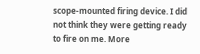scope-mounted firing device. I did not think they were getting ready to fire on me. More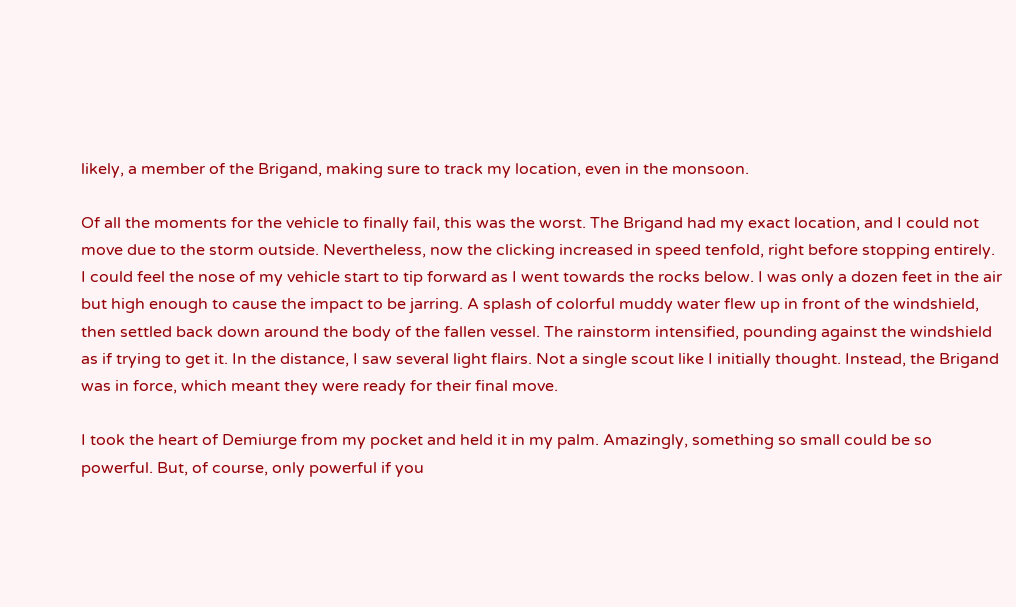likely, a member of the Brigand, making sure to track my location, even in the monsoon.

Of all the moments for the vehicle to finally fail, this was the worst. The Brigand had my exact location, and I could not move due to the storm outside. Nevertheless, now the clicking increased in speed tenfold, right before stopping entirely. I could feel the nose of my vehicle start to tip forward as I went towards the rocks below. I was only a dozen feet in the air but high enough to cause the impact to be jarring. A splash of colorful muddy water flew up in front of the windshield, then settled back down around the body of the fallen vessel. The rainstorm intensified, pounding against the windshield as if trying to get it. In the distance, I saw several light flairs. Not a single scout like I initially thought. Instead, the Brigand was in force, which meant they were ready for their final move.

I took the heart of Demiurge from my pocket and held it in my palm. Amazingly, something so small could be so powerful. But, of course, only powerful if you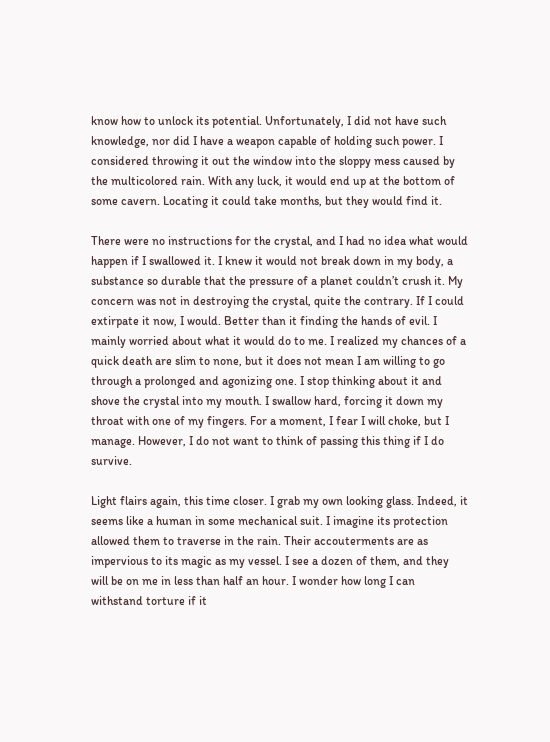know how to unlock its potential. Unfortunately, I did not have such knowledge, nor did I have a weapon capable of holding such power. I considered throwing it out the window into the sloppy mess caused by the multicolored rain. With any luck, it would end up at the bottom of some cavern. Locating it could take months, but they would find it.

There were no instructions for the crystal, and I had no idea what would happen if I swallowed it. I knew it would not break down in my body, a substance so durable that the pressure of a planet couldn’t crush it. My concern was not in destroying the crystal, quite the contrary. If I could extirpate it now, I would. Better than it finding the hands of evil. I mainly worried about what it would do to me. I realized my chances of a quick death are slim to none, but it does not mean I am willing to go through a prolonged and agonizing one. I stop thinking about it and shove the crystal into my mouth. I swallow hard, forcing it down my throat with one of my fingers. For a moment, I fear I will choke, but I manage. However, I do not want to think of passing this thing if I do survive.

Light flairs again, this time closer. I grab my own looking glass. Indeed, it seems like a human in some mechanical suit. I imagine its protection allowed them to traverse in the rain. Their accouterments are as impervious to its magic as my vessel. I see a dozen of them, and they will be on me in less than half an hour. I wonder how long I can withstand torture if it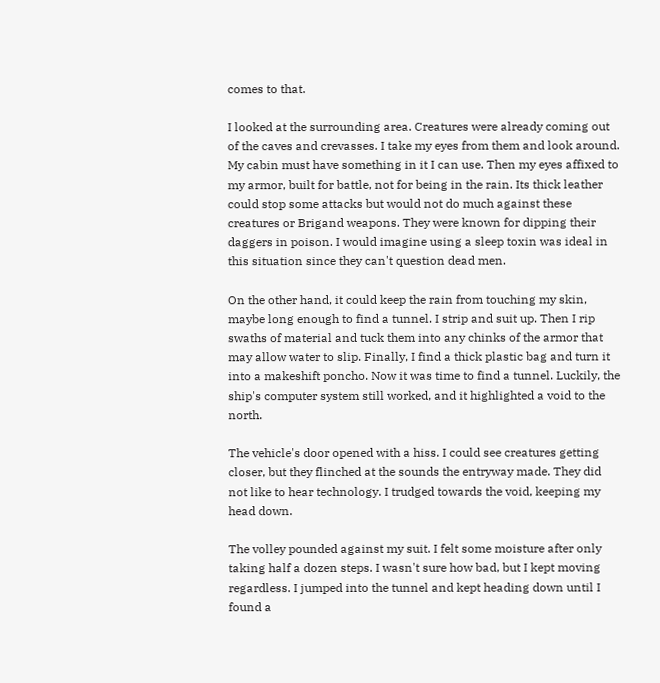comes to that.

I looked at the surrounding area. Creatures were already coming out of the caves and crevasses. I take my eyes from them and look around. My cabin must have something in it I can use. Then my eyes affixed to my armor, built for battle, not for being in the rain. Its thick leather could stop some attacks but would not do much against these creatures or Brigand weapons. They were known for dipping their daggers in poison. I would imagine using a sleep toxin was ideal in this situation since they can't question dead men.

On the other hand, it could keep the rain from touching my skin, maybe long enough to find a tunnel. I strip and suit up. Then I rip swaths of material and tuck them into any chinks of the armor that may allow water to slip. Finally, I find a thick plastic bag and turn it into a makeshift poncho. Now it was time to find a tunnel. Luckily, the ship's computer system still worked, and it highlighted a void to the north.

The vehicle's door opened with a hiss. I could see creatures getting closer, but they flinched at the sounds the entryway made. They did not like to hear technology. I trudged towards the void, keeping my head down.

The volley pounded against my suit. I felt some moisture after only taking half a dozen steps. I wasn't sure how bad, but I kept moving regardless. I jumped into the tunnel and kept heading down until I found a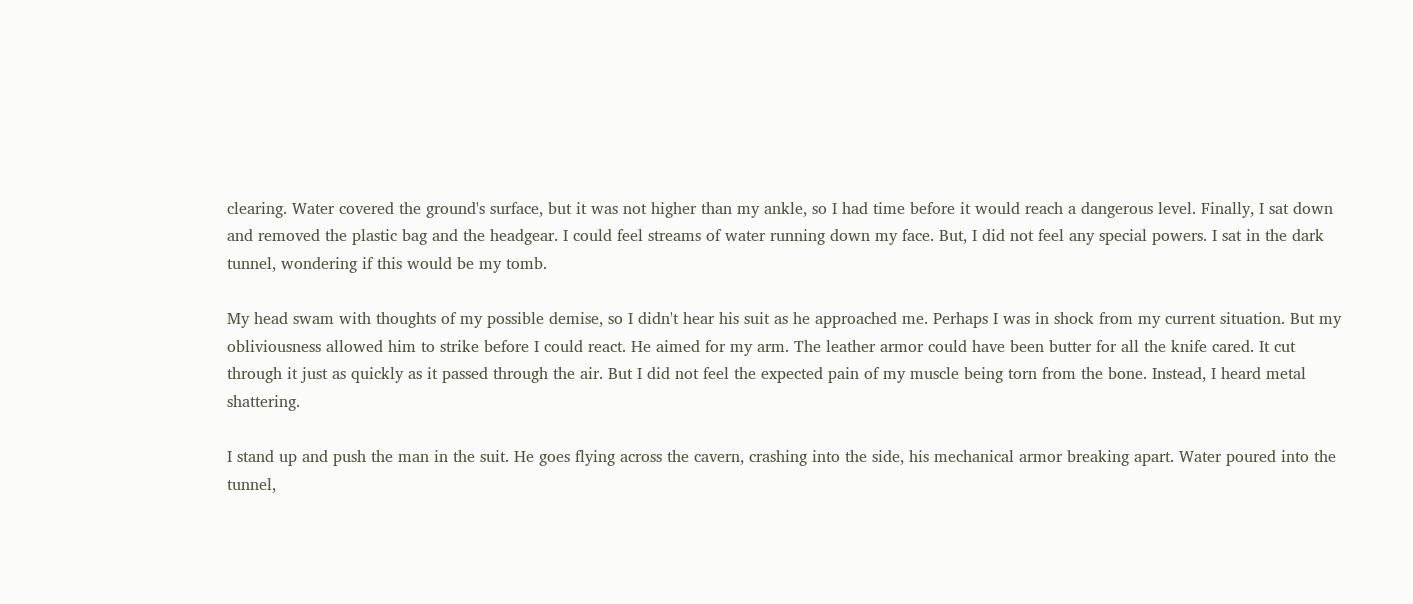clearing. Water covered the ground's surface, but it was not higher than my ankle, so I had time before it would reach a dangerous level. Finally, I sat down and removed the plastic bag and the headgear. I could feel streams of water running down my face. But, I did not feel any special powers. I sat in the dark tunnel, wondering if this would be my tomb.

My head swam with thoughts of my possible demise, so I didn't hear his suit as he approached me. Perhaps I was in shock from my current situation. But my obliviousness allowed him to strike before I could react. He aimed for my arm. The leather armor could have been butter for all the knife cared. It cut through it just as quickly as it passed through the air. But I did not feel the expected pain of my muscle being torn from the bone. Instead, I heard metal shattering.

I stand up and push the man in the suit. He goes flying across the cavern, crashing into the side, his mechanical armor breaking apart. Water poured into the tunnel,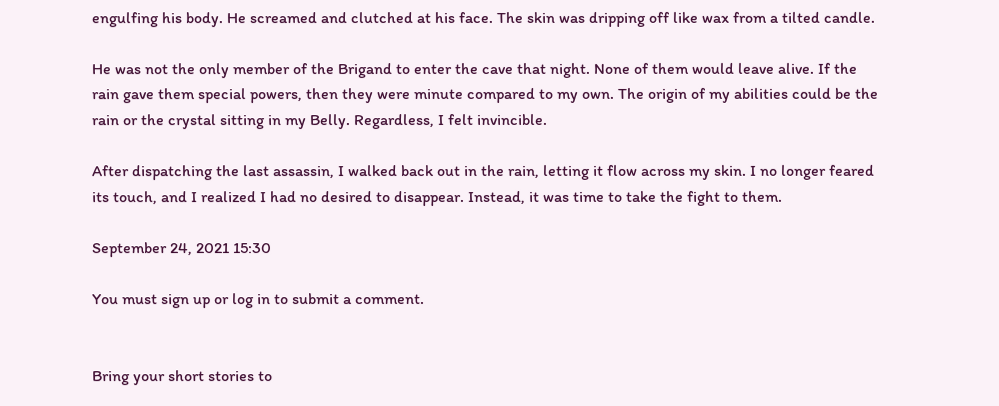engulfing his body. He screamed and clutched at his face. The skin was dripping off like wax from a tilted candle.

He was not the only member of the Brigand to enter the cave that night. None of them would leave alive. If the rain gave them special powers, then they were minute compared to my own. The origin of my abilities could be the rain or the crystal sitting in my Belly. Regardless, I felt invincible.

After dispatching the last assassin, I walked back out in the rain, letting it flow across my skin. I no longer feared its touch, and I realized I had no desired to disappear. Instead, it was time to take the fight to them.

September 24, 2021 15:30

You must sign up or log in to submit a comment.


Bring your short stories to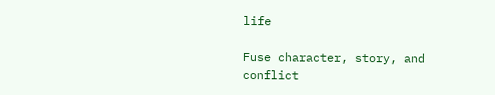life

Fuse character, story, and conflict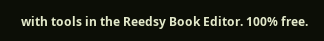with tools in the Reedsy Book Editor. 100% free.